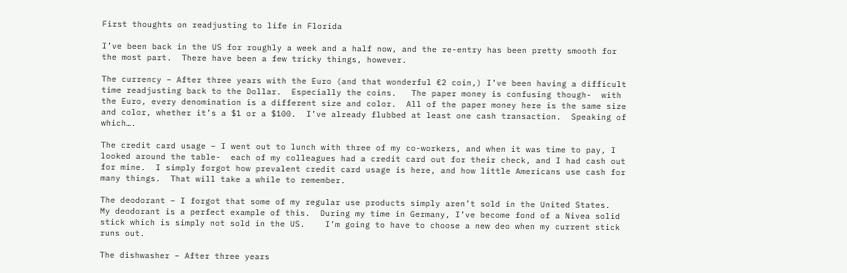First thoughts on readjusting to life in Florida

I’ve been back in the US for roughly a week and a half now, and the re-entry has been pretty smooth for the most part.  There have been a few tricky things, however.

The currency – After three years with the Euro (and that wonderful €2 coin,) I’ve been having a difficult time readjusting back to the Dollar.  Especially the coins.   The paper money is confusing though-  with the Euro, every denomination is a different size and color.  All of the paper money here is the same size and color, whether it’s a $1 or a $100.  I’ve already flubbed at least one cash transaction.  Speaking of which….

The credit card usage – I went out to lunch with three of my co-workers, and when it was time to pay, I looked around the table-  each of my colleagues had a credit card out for their check, and I had cash out for mine.  I simply forgot how prevalent credit card usage is here, and how little Americans use cash for many things.  That will take a while to remember.

The deodorant – I forgot that some of my regular use products simply aren’t sold in the United States.  My deodorant is a perfect example of this.  During my time in Germany, I’ve become fond of a Nivea solid stick which is simply not sold in the US.    I’m going to have to choose a new deo when my current stick runs out.

The dishwasher – After three years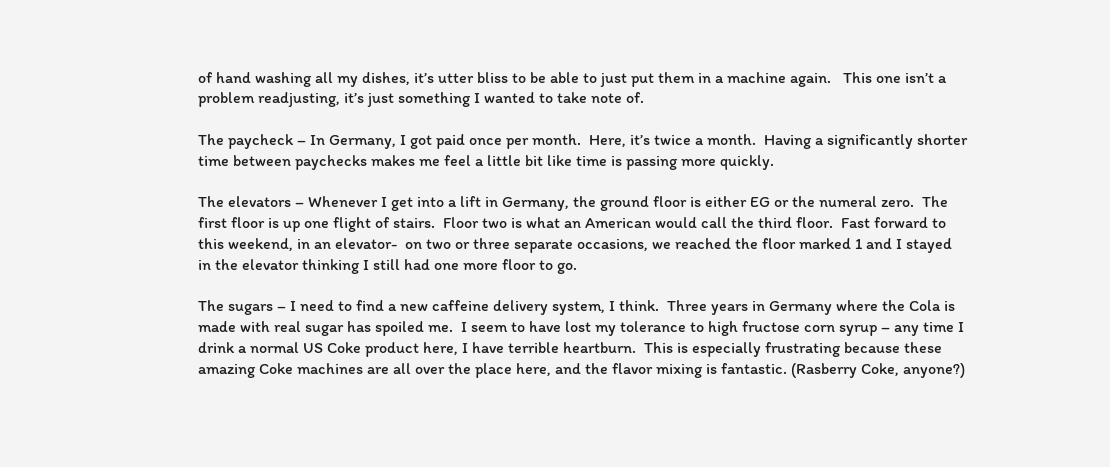of hand washing all my dishes, it’s utter bliss to be able to just put them in a machine again.   This one isn’t a problem readjusting, it’s just something I wanted to take note of.

The paycheck – In Germany, I got paid once per month.  Here, it’s twice a month.  Having a significantly shorter time between paychecks makes me feel a little bit like time is passing more quickly.

The elevators – Whenever I get into a lift in Germany, the ground floor is either EG or the numeral zero.  The first floor is up one flight of stairs.  Floor two is what an American would call the third floor.  Fast forward to this weekend, in an elevator-  on two or three separate occasions, we reached the floor marked 1 and I stayed in the elevator thinking I still had one more floor to go.

The sugars – I need to find a new caffeine delivery system, I think.  Three years in Germany where the Cola is made with real sugar has spoiled me.  I seem to have lost my tolerance to high fructose corn syrup – any time I drink a normal US Coke product here, I have terrible heartburn.  This is especially frustrating because these amazing Coke machines are all over the place here, and the flavor mixing is fantastic. (Rasberry Coke, anyone?)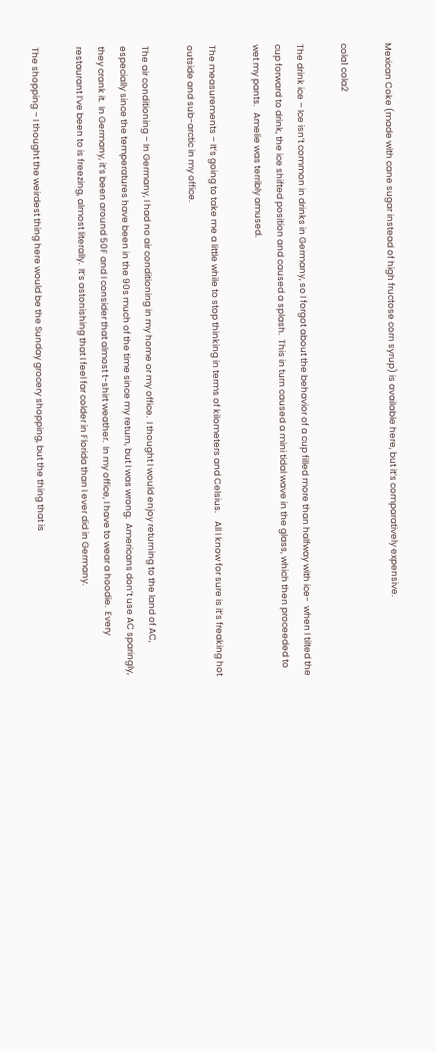Mexican Coke (made with cane sugar instead of high fructose corn syrup) is available here, but it’s comparatively expensive.

cola1 cola2

The drink ice – Ice isn’t common in drinks in Germany, so I forgot about the behavior of a cup filled more than halfway with ice-  when I tilted the cup forward to drink, the ice shifted position and caused a splash.  This in turn caused a mini tidal wave in the glass, which then proceeded to wet my pants.   Amelie was terribly amused.

The measurements – It’s going to take me a little while to stop thinking in terms of kilometers and Celsius.    All I know for sure is it’s freaking hot outside and sub-arctic in my office.

The air conditioning – In Germany, I had no air conditioning in my home or my office.  I thought I would enjoy returning to the land of AC, especially since the temperatures have been in the 90s much of the time since my return, but I was wrong.  Americans don’t use AC sparingly, they crank it.  In Germany, it’s been around 50F and I consider that almost t-shirt weather.  In my office, I have to wear a hoodie.  Every restaurant I’ve been to is freezing, almost literally.  It’s astonishing that I feel far colder in Florida than I ever did in Germany.

The shopping – I thought the weirdest thing here would be the Sunday grocery shopping, but the thing that is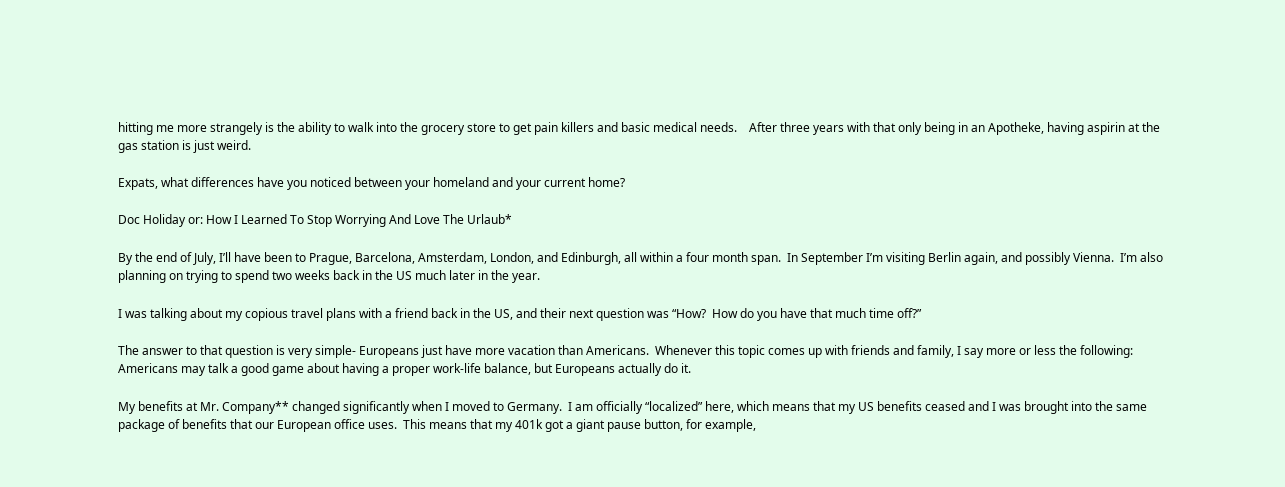hitting me more strangely is the ability to walk into the grocery store to get pain killers and basic medical needs.    After three years with that only being in an Apotheke, having aspirin at the gas station is just weird.

Expats, what differences have you noticed between your homeland and your current home?

Doc Holiday or: How I Learned To Stop Worrying And Love The Urlaub*

By the end of July, I’ll have been to Prague, Barcelona, Amsterdam, London, and Edinburgh, all within a four month span.  In September I’m visiting Berlin again, and possibly Vienna.  I’m also planning on trying to spend two weeks back in the US much later in the year.

I was talking about my copious travel plans with a friend back in the US, and their next question was “How?  How do you have that much time off?”

The answer to that question is very simple- Europeans just have more vacation than Americans.  Whenever this topic comes up with friends and family, I say more or less the following:  Americans may talk a good game about having a proper work-life balance, but Europeans actually do it.

My benefits at Mr. Company** changed significantly when I moved to Germany.  I am officially “localized” here, which means that my US benefits ceased and I was brought into the same package of benefits that our European office uses.  This means that my 401k got a giant pause button, for example,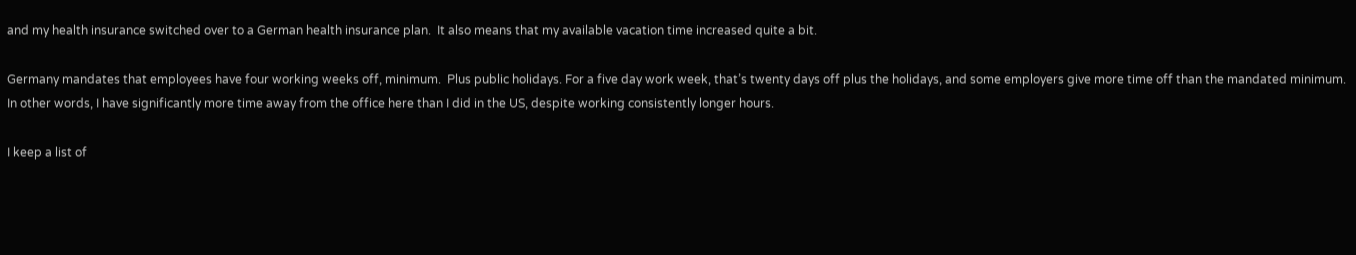and my health insurance switched over to a German health insurance plan.  It also means that my available vacation time increased quite a bit.

Germany mandates that employees have four working weeks off, minimum.  Plus public holidays. For a five day work week, that’s twenty days off plus the holidays, and some employers give more time off than the mandated minimum.  In other words, I have significantly more time away from the office here than I did in the US, despite working consistently longer hours.

I keep a list of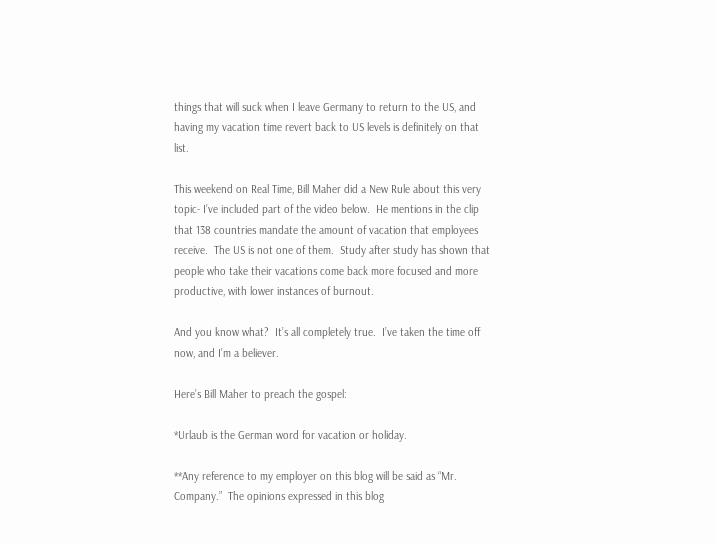things that will suck when I leave Germany to return to the US, and having my vacation time revert back to US levels is definitely on that list.

This weekend on Real Time, Bill Maher did a New Rule about this very topic- I’ve included part of the video below.  He mentions in the clip that 138 countries mandate the amount of vacation that employees receive.  The US is not one of them.  Study after study has shown that people who take their vacations come back more focused and more productive, with lower instances of burnout.

And you know what?  It’s all completely true.  I’ve taken the time off now, and I’m a believer.

Here’s Bill Maher to preach the gospel:

*Urlaub is the German word for vacation or holiday.

**Any reference to my employer on this blog will be said as “Mr. Company.”  The opinions expressed in this blog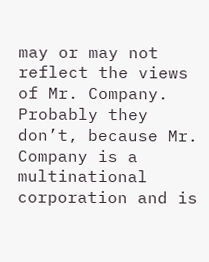may or may not reflect the views of Mr. Company.  Probably they don’t, because Mr. Company is a multinational corporation and is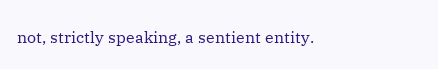not, strictly speaking, a sentient entity.